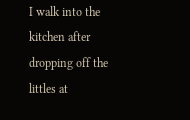I walk into the kitchen after dropping off the littles at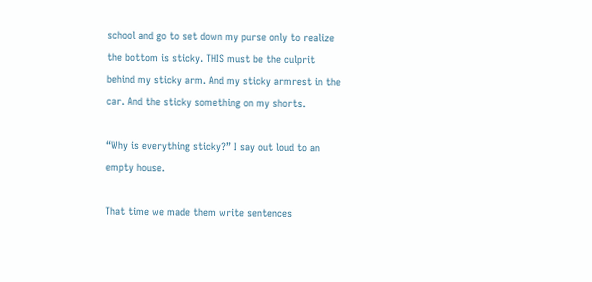school and go to set down my purse only to realize the bottom is sticky. THIS must be the culprit behind my sticky arm. And my sticky armrest in the car. And the sticky something on my shorts.

“Why is everything sticky?” I say out loud to an empty house.

That time we made them write sentences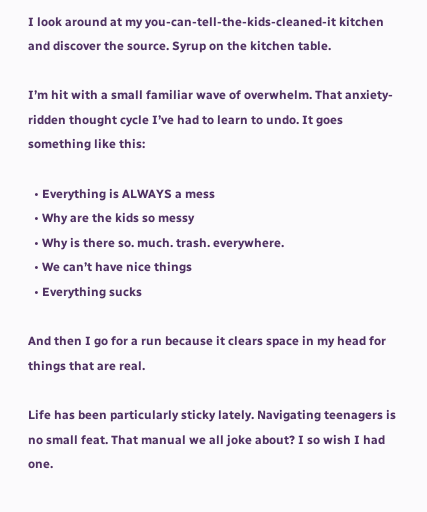I look around at my you-can-tell-the-kids-cleaned-it kitchen and discover the source. Syrup on the kitchen table.

I’m hit with a small familiar wave of overwhelm. That anxiety-ridden thought cycle I’ve had to learn to undo. It goes something like this:

  • Everything is ALWAYS a mess
  • Why are the kids so messy
  • Why is there so. much. trash. everywhere.
  • We can’t have nice things
  • Everything sucks

And then I go for a run because it clears space in my head for things that are real.

Life has been particularly sticky lately. Navigating teenagers is no small feat. That manual we all joke about? I so wish I had one.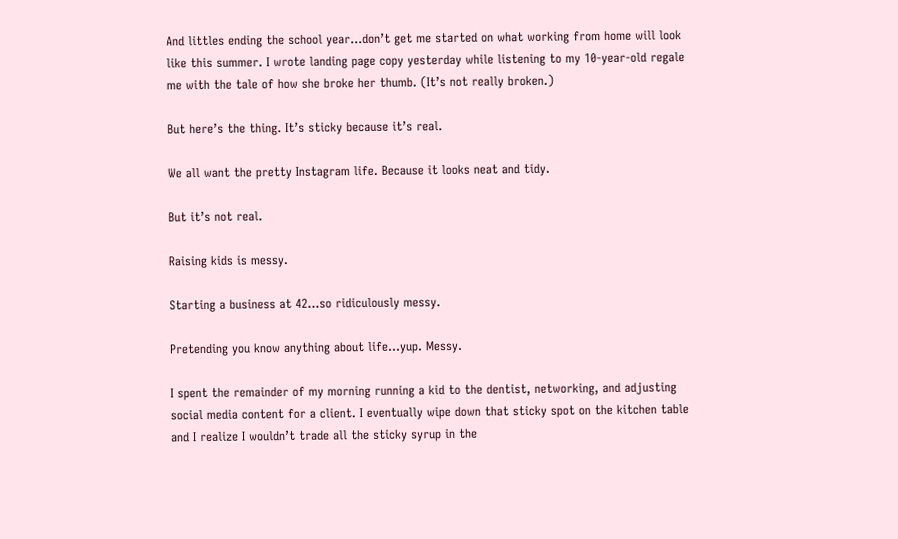And littles ending the school year…don’t get me started on what working from home will look like this summer. I wrote landing page copy yesterday while listening to my 10-year-old regale me with the tale of how she broke her thumb. (It’s not really broken.)

But here’s the thing. It’s sticky because it’s real.

We all want the pretty Instagram life. Because it looks neat and tidy.

But it’s not real.

Raising kids is messy.

Starting a business at 42…so ridiculously messy.

Pretending you know anything about life…yup. Messy.

I spent the remainder of my morning running a kid to the dentist, networking, and adjusting social media content for a client. I eventually wipe down that sticky spot on the kitchen table and I realize I wouldn’t trade all the sticky syrup in the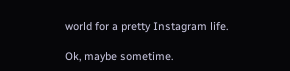world for a pretty Instagram life.

Ok, maybe sometime.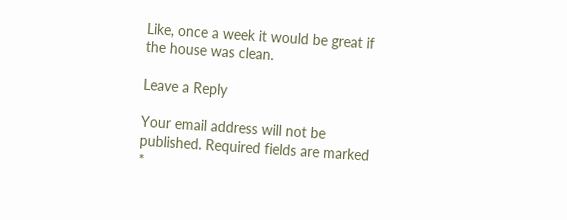Like, once a week it would be great if the house was clean.

Leave a Reply

Your email address will not be published. Required fields are marked *